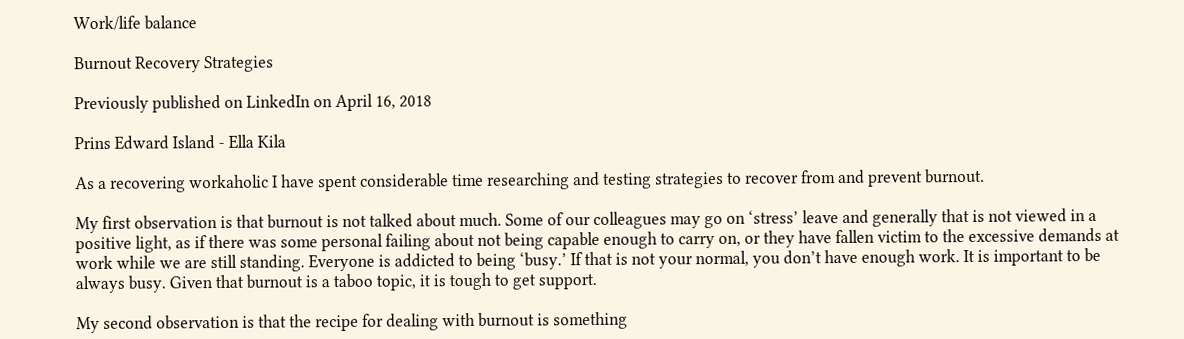Work/life balance

Burnout Recovery Strategies

Previously published on LinkedIn on April 16, 2018

Prins Edward Island - Ella Kila

As a recovering workaholic I have spent considerable time researching and testing strategies to recover from and prevent burnout.

My first observation is that burnout is not talked about much. Some of our colleagues may go on ‘stress’ leave and generally that is not viewed in a positive light, as if there was some personal failing about not being capable enough to carry on, or they have fallen victim to the excessive demands at work while we are still standing. Everyone is addicted to being ‘busy.’ If that is not your normal, you don’t have enough work. It is important to be always busy. Given that burnout is a taboo topic, it is tough to get support.

My second observation is that the recipe for dealing with burnout is something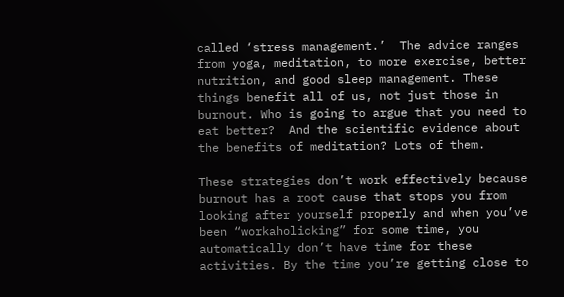called ‘stress management.’  The advice ranges from yoga, meditation, to more exercise, better nutrition, and good sleep management. These things benefit all of us, not just those in burnout. Who is going to argue that you need to eat better?  And the scientific evidence about the benefits of meditation? Lots of them.

These strategies don’t work effectively because burnout has a root cause that stops you from looking after yourself properly and when you’ve been “workaholicking” for some time, you automatically don’t have time for these activities. By the time you’re getting close to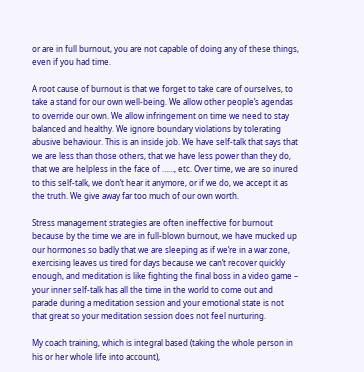or are in full burnout, you are not capable of doing any of these things, even if you had time.

A root cause of burnout is that we forget to take care of ourselves, to take a stand for our own well-being. We allow other people’s agendas to override our own. We allow infringement on time we need to stay balanced and healthy. We ignore boundary violations by tolerating abusive behaviour. This is an inside job. We have self-talk that says that we are less than those others, that we have less power than they do, that we are helpless in the face of ……, etc. Over time, we are so inured to this self-talk, we don’t hear it anymore, or if we do, we accept it as the truth. We give away far too much of our own worth.

Stress management strategies are often ineffective for burnout because by the time we are in full-blown burnout, we have mucked up our hormones so badly that we are sleeping as if we’re in a war zone, exercising leaves us tired for days because we can’t recover quickly enough, and meditation is like fighting the final boss in a video game – your inner self-talk has all the time in the world to come out and parade during a meditation session and your emotional state is not that great so your meditation session does not feel nurturing.

My coach training, which is integral based (taking the whole person in his or her whole life into account),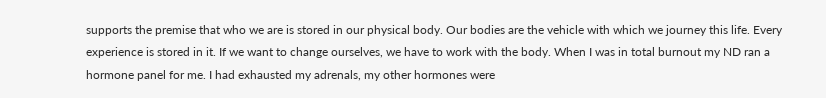supports the premise that who we are is stored in our physical body. Our bodies are the vehicle with which we journey this life. Every experience is stored in it. If we want to change ourselves, we have to work with the body. When I was in total burnout my ND ran a hormone panel for me. I had exhausted my adrenals, my other hormones were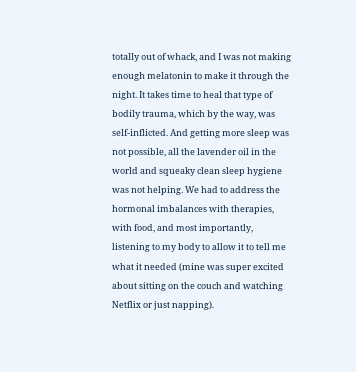totally out of whack, and I was not making enough melatonin to make it through the night. It takes time to heal that type of bodily trauma, which by the way, was self-inflicted. And getting more sleep was not possible, all the lavender oil in the world and squeaky clean sleep hygiene was not helping. We had to address the hormonal imbalances with therapies, with food, and most importantly, listening to my body to allow it to tell me what it needed (mine was super excited about sitting on the couch and watching Netflix or just napping).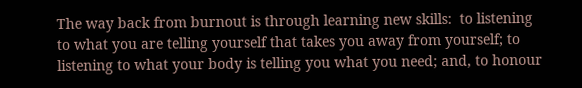The way back from burnout is through learning new skills:  to listening to what you are telling yourself that takes you away from yourself; to  listening to what your body is telling you what you need; and, to honour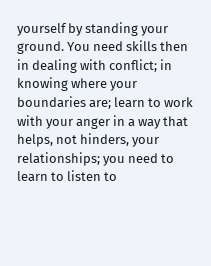yourself by standing your ground. You need skills then in dealing with conflict; in knowing where your boundaries are; learn to work with your anger in a way that helps, not hinders, your relationships; you need to learn to listen to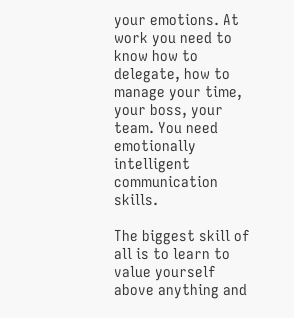your emotions. At work you need to know how to delegate, how to manage your time, your boss, your team. You need emotionally intelligent communication skills.

The biggest skill of all is to learn to value yourself above anything and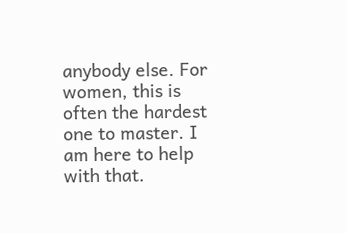anybody else. For women, this is often the hardest one to master. I am here to help with that.